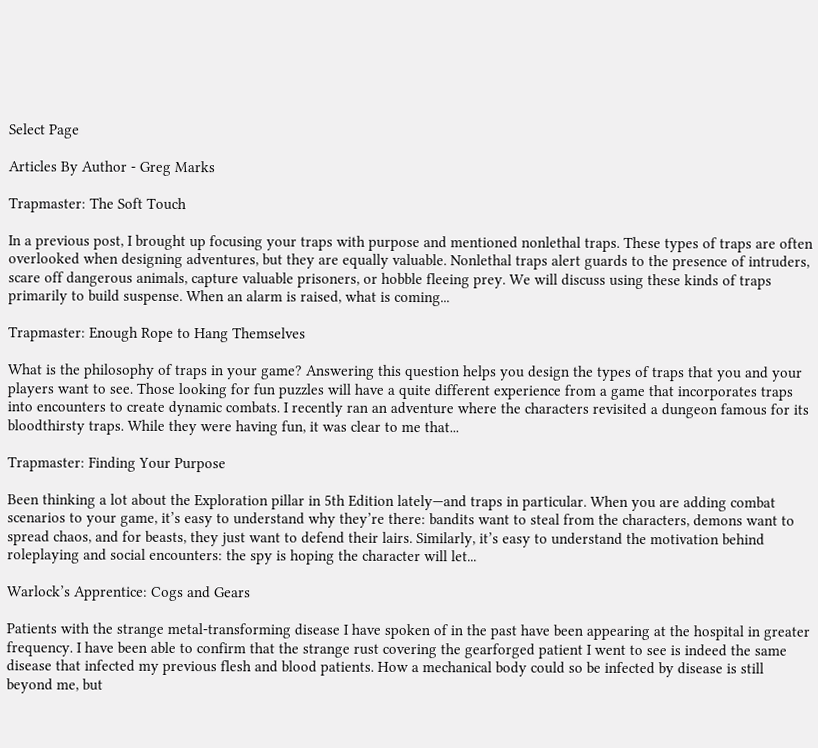Select Page

Articles By Author - Greg Marks

Trapmaster: The Soft Touch

In a previous post, I brought up focusing your traps with purpose and mentioned nonlethal traps. These types of traps are often overlooked when designing adventures, but they are equally valuable. Nonlethal traps alert guards to the presence of intruders, scare off dangerous animals, capture valuable prisoners, or hobble fleeing prey. We will discuss using these kinds of traps primarily to build suspense. When an alarm is raised, what is coming...

Trapmaster: Enough Rope to Hang Themselves

What is the philosophy of traps in your game? Answering this question helps you design the types of traps that you and your players want to see. Those looking for fun puzzles will have a quite different experience from a game that incorporates traps into encounters to create dynamic combats. I recently ran an adventure where the characters revisited a dungeon famous for its bloodthirsty traps. While they were having fun, it was clear to me that...

Trapmaster: Finding Your Purpose

Been thinking a lot about the Exploration pillar in 5th Edition lately—and traps in particular. When you are adding combat scenarios to your game, it’s easy to understand why they’re there: bandits want to steal from the characters, demons want to spread chaos, and for beasts, they just want to defend their lairs. Similarly, it’s easy to understand the motivation behind roleplaying and social encounters: the spy is hoping the character will let...

Warlock’s Apprentice: Cogs and Gears

Patients with the strange metal-transforming disease I have spoken of in the past have been appearing at the hospital in greater frequency. I have been able to confirm that the strange rust covering the gearforged patient I went to see is indeed the same disease that infected my previous flesh and blood patients. How a mechanical body could so be infected by disease is still beyond me, but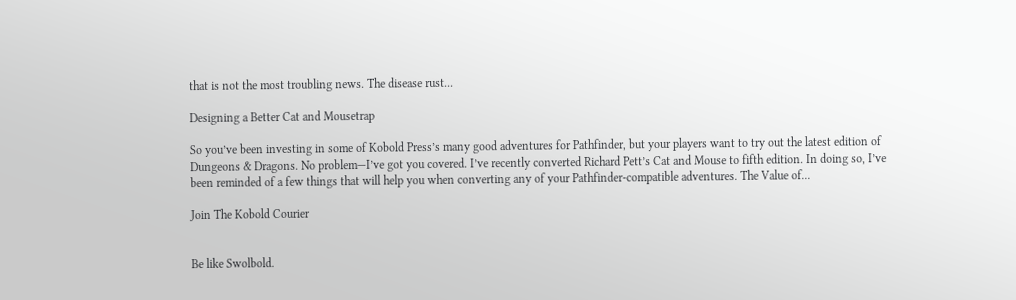that is not the most troubling news. The disease rust...

Designing a Better Cat and Mousetrap

So you’ve been investing in some of Kobold Press’s many good adventures for Pathfinder, but your players want to try out the latest edition of Dungeons & Dragons. No problem—I’ve got you covered. I’ve recently converted Richard Pett’s Cat and Mouse to fifth edition. In doing so, I’ve been reminded of a few things that will help you when converting any of your Pathfinder-compatible adventures. The Value of...

Join The Kobold Courier


Be like Swolbold.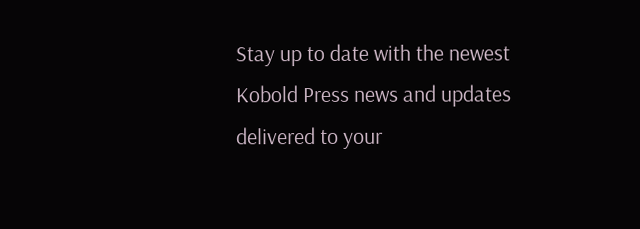Stay up to date with the newest Kobold Press news and updates delivered to your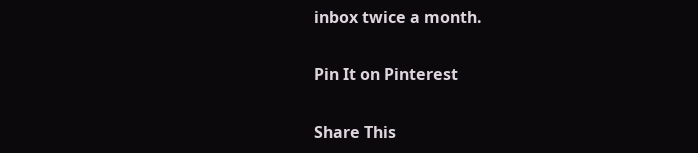inbox twice a month.

Pin It on Pinterest

Share This